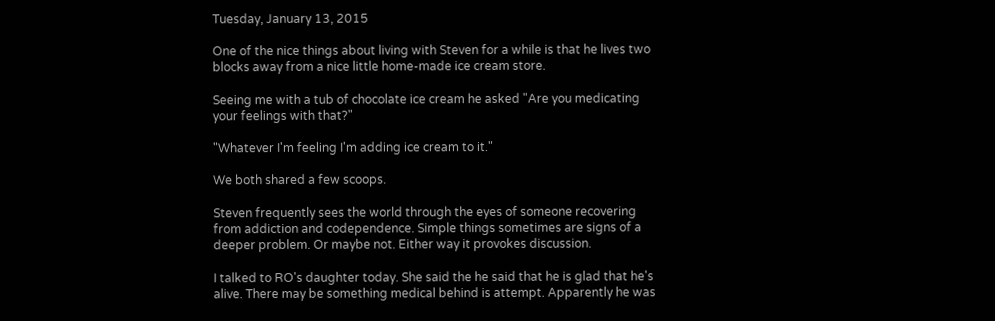Tuesday, January 13, 2015

One of the nice things about living with Steven for a while is that he lives two blocks away from a nice little home-made ice cream store.

Seeing me with a tub of chocolate ice cream he asked "Are you medicating your feelings with that?"

"Whatever I'm feeling I'm adding ice cream to it."

We both shared a few scoops.

Steven frequently sees the world through the eyes of someone recovering from addiction and codependence. Simple things sometimes are signs of a deeper problem. Or maybe not. Either way it provokes discussion.

I talked to RO's daughter today. She said the he said that he is glad that he's alive. There may be something medical behind is attempt. Apparently he was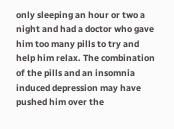only sleeping an hour or two a night and had a doctor who gave him too many pills to try and help him relax. The combination of the pills and an insomnia induced depression may have pushed him over the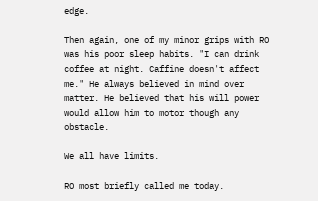edge.

Then again, one of my minor grips with RO was his poor sleep habits. "I can drink coffee at night. Caffine doesn't affect me." He always believed in mind over matter. He believed that his will power would allow him to motor though any obstacle.

We all have limits.

RO most briefly called me today.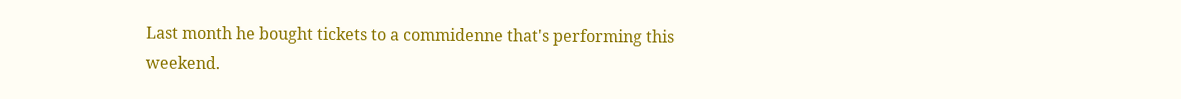Last month he bought tickets to a commidenne that's performing this weekend.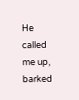He called me up, barked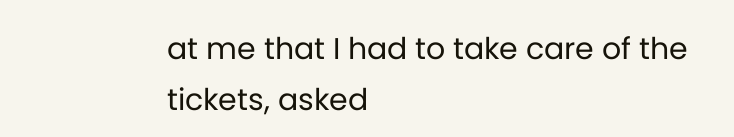at me that I had to take care of the tickets, asked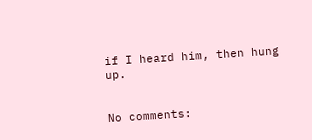if I heard him, then hung up.


No comments: